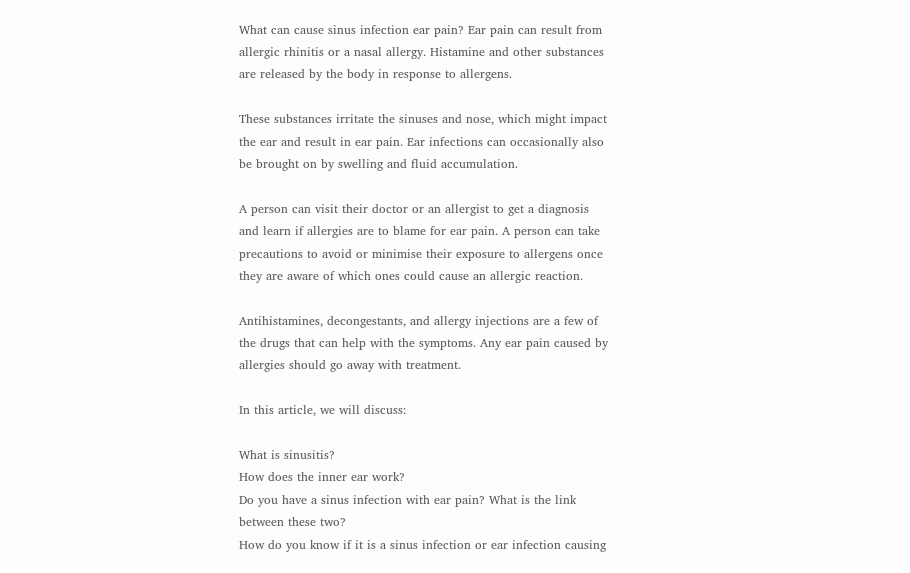What can cause sinus infection ear pain? Ear pain can result from allergic rhinitis or a nasal allergy. Histamine and other substances are released by the body in response to allergens.

These substances irritate the sinuses and nose, which might impact the ear and result in ear pain. Ear infections can occasionally also be brought on by swelling and fluid accumulation.

A person can visit their doctor or an allergist to get a diagnosis and learn if allergies are to blame for ear pain. A person can take precautions to avoid or minimise their exposure to allergens once they are aware of which ones could cause an allergic reaction.

Antihistamines, decongestants, and allergy injections are a few of the drugs that can help with the symptoms. Any ear pain caused by allergies should go away with treatment.

In this article, we will discuss:

What is sinusitis?
How does the inner ear work?
Do you have a sinus infection with ear pain? What is the link between these two?
How do you know if it is a sinus infection or ear infection causing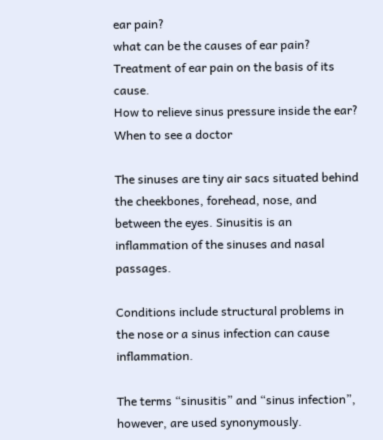ear pain?
what can be the causes of ear pain?
Treatment of ear pain on the basis of its cause.
How to relieve sinus pressure inside the ear?
When to see a doctor

The sinuses are tiny air sacs situated behind the cheekbones, forehead, nose, and between the eyes. Sinusitis is an inflammation of the sinuses and nasal passages.

Conditions include structural problems in the nose or a sinus infection can cause inflammation.

The terms “sinusitis” and “sinus infection”, however, are used synonymously.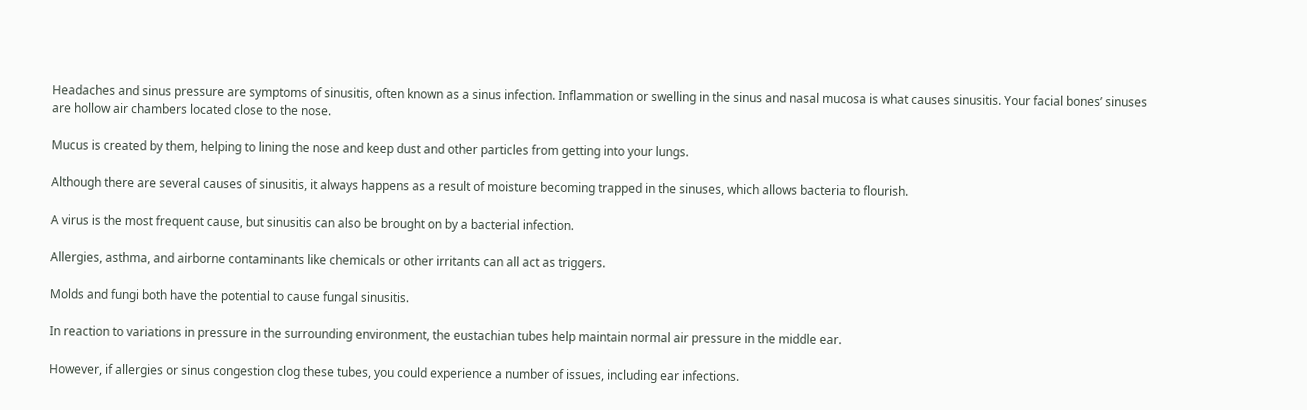Headaches and sinus pressure are symptoms of sinusitis, often known as a sinus infection. Inflammation or swelling in the sinus and nasal mucosa is what causes sinusitis. Your facial bones’ sinuses are hollow air chambers located close to the nose.

Mucus is created by them, helping to lining the nose and keep dust and other particles from getting into your lungs.

Although there are several causes of sinusitis, it always happens as a result of moisture becoming trapped in the sinuses, which allows bacteria to flourish.

A virus is the most frequent cause, but sinusitis can also be brought on by a bacterial infection.

Allergies, asthma, and airborne contaminants like chemicals or other irritants can all act as triggers.

Molds and fungi both have the potential to cause fungal sinusitis.

In reaction to variations in pressure in the surrounding environment, the eustachian tubes help maintain normal air pressure in the middle ear.

However, if allergies or sinus congestion clog these tubes, you could experience a number of issues, including ear infections.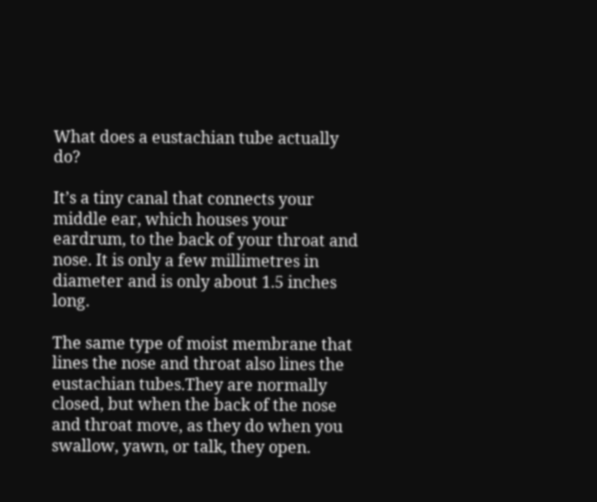What does a eustachian tube actually do?

It’s a tiny canal that connects your middle ear, which houses your eardrum, to the back of your throat and nose. It is only a few millimetres in diameter and is only about 1.5 inches long.

The same type of moist membrane that lines the nose and throat also lines the eustachian tubes.They are normally closed, but when the back of the nose and throat move, as they do when you swallow, yawn, or talk, they open.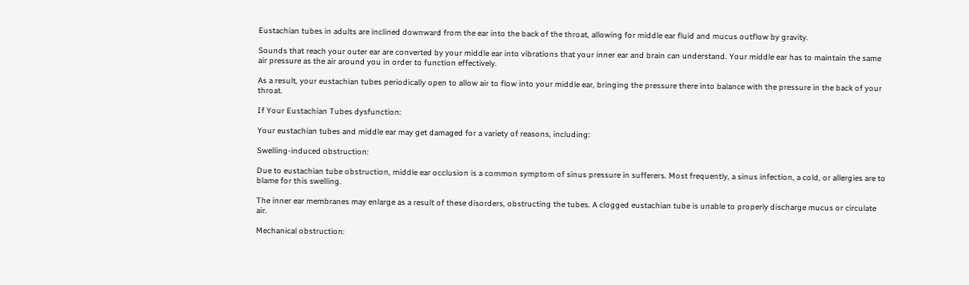Eustachian tubes in adults are inclined downward from the ear into the back of the throat, allowing for middle ear fluid and mucus outflow by gravity.

Sounds that reach your outer ear are converted by your middle ear into vibrations that your inner ear and brain can understand. Your middle ear has to maintain the same air pressure as the air around you in order to function effectively.

As a result, your eustachian tubes periodically open to allow air to flow into your middle ear, bringing the pressure there into balance with the pressure in the back of your throat.

If Your Eustachian Tubes dysfunction:

Your eustachian tubes and middle ear may get damaged for a variety of reasons, including:

Swelling-induced obstruction:

Due to eustachian tube obstruction, middle ear occlusion is a common symptom of sinus pressure in sufferers. Most frequently, a sinus infection, a cold, or allergies are to blame for this swelling.

The inner ear membranes may enlarge as a result of these disorders, obstructing the tubes. A clogged eustachian tube is unable to properly discharge mucus or circulate air.

Mechanical obstruction: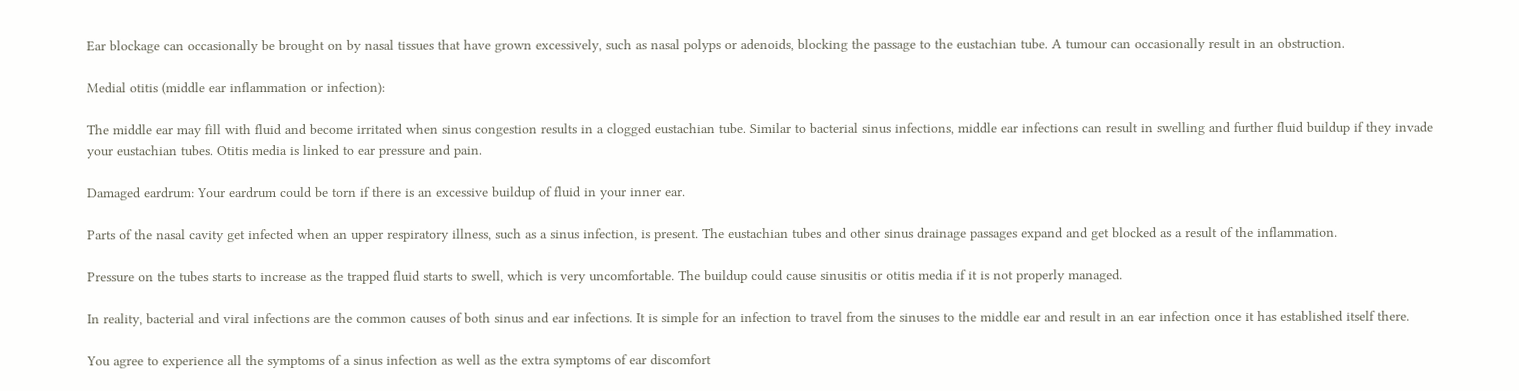Ear blockage can occasionally be brought on by nasal tissues that have grown excessively, such as nasal polyps or adenoids, blocking the passage to the eustachian tube. A tumour can occasionally result in an obstruction.

Medial otitis (middle ear inflammation or infection):

The middle ear may fill with fluid and become irritated when sinus congestion results in a clogged eustachian tube. Similar to bacterial sinus infections, middle ear infections can result in swelling and further fluid buildup if they invade your eustachian tubes. Otitis media is linked to ear pressure and pain.

Damaged eardrum: Your eardrum could be torn if there is an excessive buildup of fluid in your inner ear.

Parts of the nasal cavity get infected when an upper respiratory illness, such as a sinus infection, is present. The eustachian tubes and other sinus drainage passages expand and get blocked as a result of the inflammation.

Pressure on the tubes starts to increase as the trapped fluid starts to swell, which is very uncomfortable. The buildup could cause sinusitis or otitis media if it is not properly managed.

In reality, bacterial and viral infections are the common causes of both sinus and ear infections. It is simple for an infection to travel from the sinuses to the middle ear and result in an ear infection once it has established itself there.

You agree to experience all the symptoms of a sinus infection as well as the extra symptoms of ear discomfort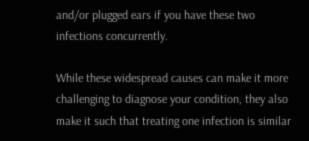and/or plugged ears if you have these two infections concurrently.

While these widespread causes can make it more challenging to diagnose your condition, they also make it such that treating one infection is similar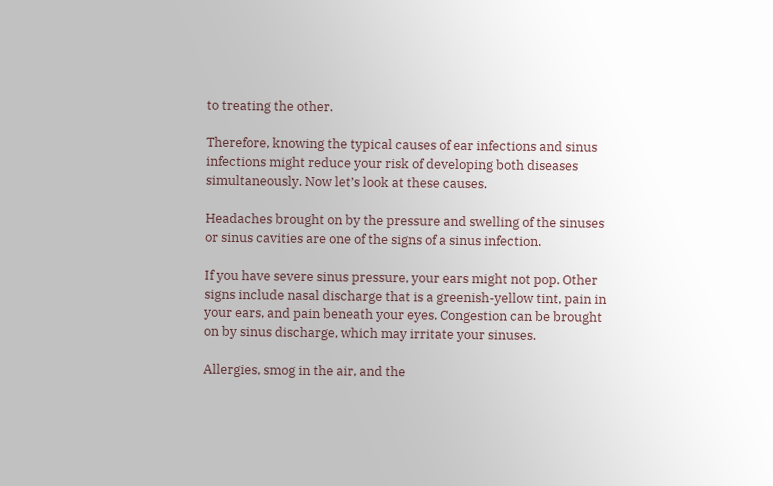to treating the other.

Therefore, knowing the typical causes of ear infections and sinus infections might reduce your risk of developing both diseases simultaneously. Now let’s look at these causes.

Headaches brought on by the pressure and swelling of the sinuses or sinus cavities are one of the signs of a sinus infection.

If you have severe sinus pressure, your ears might not pop. Other signs include nasal discharge that is a greenish-yellow tint, pain in your ears, and pain beneath your eyes. Congestion can be brought on by sinus discharge, which may irritate your sinuses.

Allergies, smog in the air, and the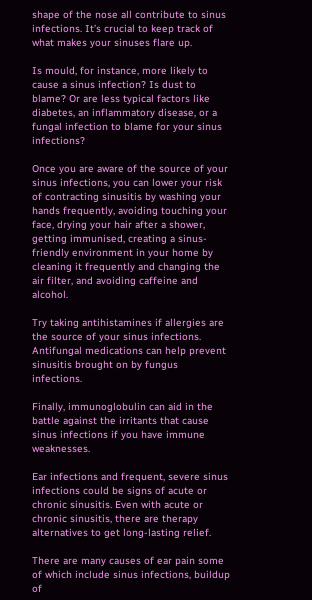shape of the nose all contribute to sinus infections. It’s crucial to keep track of what makes your sinuses flare up.

Is mould, for instance, more likely to cause a sinus infection? Is dust to blame? Or are less typical factors like diabetes, an inflammatory disease, or a fungal infection to blame for your sinus infections?

Once you are aware of the source of your sinus infections, you can lower your risk of contracting sinusitis by washing your hands frequently, avoiding touching your face, drying your hair after a shower, getting immunised, creating a sinus-friendly environment in your home by cleaning it frequently and changing the air filter, and avoiding caffeine and alcohol.

Try taking antihistamines if allergies are the source of your sinus infections. Antifungal medications can help prevent sinusitis brought on by fungus infections.

Finally, immunoglobulin can aid in the battle against the irritants that cause sinus infections if you have immune weaknesses.

Ear infections and frequent, severe sinus infections could be signs of acute or chronic sinusitis. Even with acute or chronic sinusitis, there are therapy alternatives to get long-lasting relief.

There are many causes of ear pain some of which include sinus infections, buildup of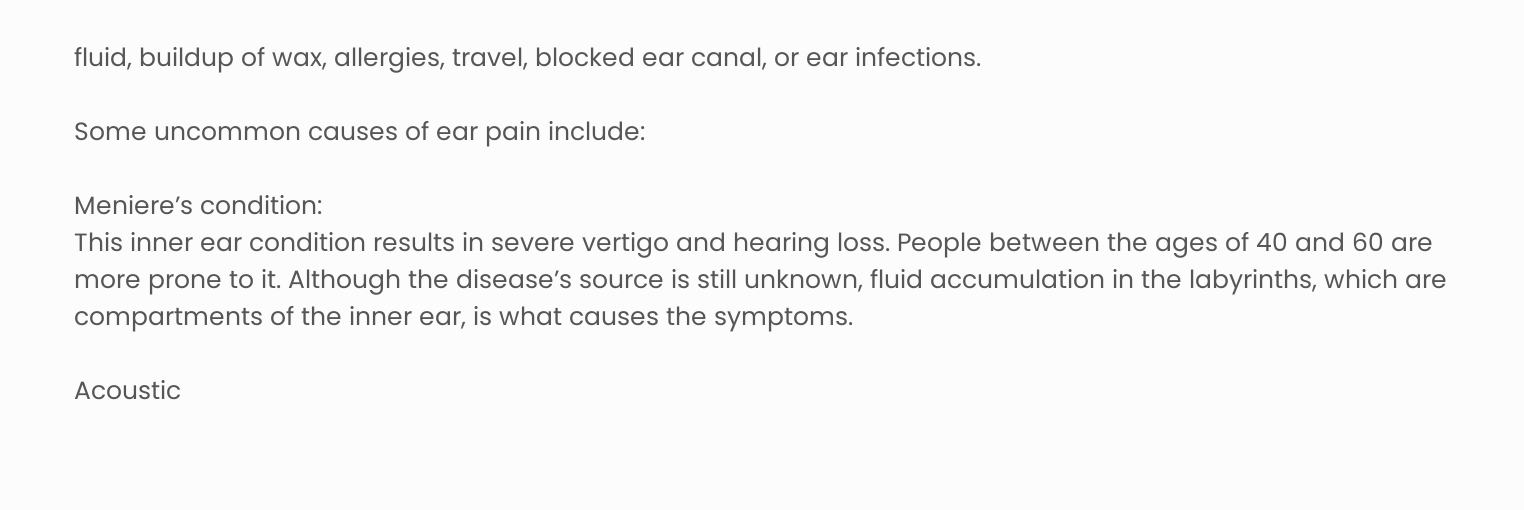fluid, buildup of wax, allergies, travel, blocked ear canal, or ear infections.

Some uncommon causes of ear pain include:

Meniere’s condition:
This inner ear condition results in severe vertigo and hearing loss. People between the ages of 40 and 60 are more prone to it. Although the disease’s source is still unknown, fluid accumulation in the labyrinths, which are compartments of the inner ear, is what causes the symptoms.

Acoustic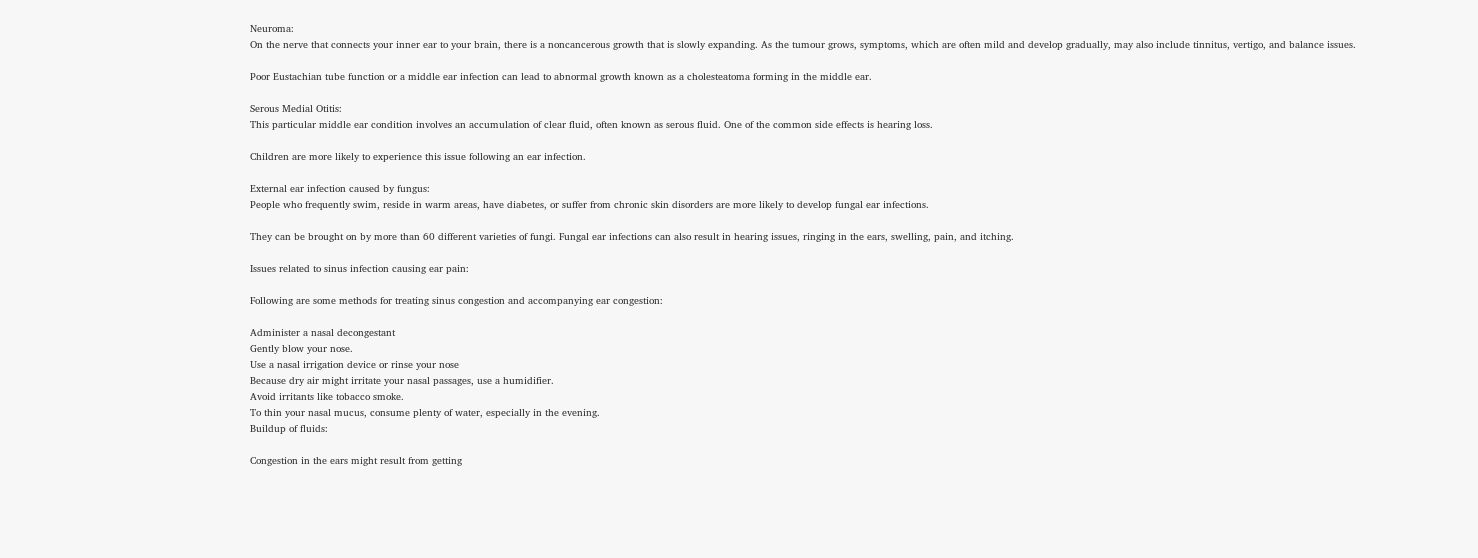Neuroma:
On the nerve that connects your inner ear to your brain, there is a noncancerous growth that is slowly expanding. As the tumour grows, symptoms, which are often mild and develop gradually, may also include tinnitus, vertigo, and balance issues.

Poor Eustachian tube function or a middle ear infection can lead to abnormal growth known as a cholesteatoma forming in the middle ear.

Serous Medial Otitis:
This particular middle ear condition involves an accumulation of clear fluid, often known as serous fluid. One of the common side effects is hearing loss.

Children are more likely to experience this issue following an ear infection.

External ear infection caused by fungus:
People who frequently swim, reside in warm areas, have diabetes, or suffer from chronic skin disorders are more likely to develop fungal ear infections.

They can be brought on by more than 60 different varieties of fungi. Fungal ear infections can also result in hearing issues, ringing in the ears, swelling, pain, and itching.

Issues related to sinus infection causing ear pain:

Following are some methods for treating sinus congestion and accompanying ear congestion:

Administer a nasal decongestant
Gently blow your nose.
Use a nasal irrigation device or rinse your nose
Because dry air might irritate your nasal passages, use a humidifier.
Avoid irritants like tobacco smoke.
To thin your nasal mucus, consume plenty of water, especially in the evening.
Buildup of fluids:

Congestion in the ears might result from getting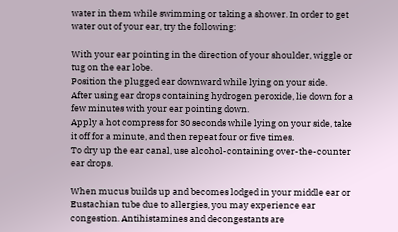water in them while swimming or taking a shower. In order to get water out of your ear, try the following:

With your ear pointing in the direction of your shoulder, wiggle or tug on the ear lobe.
Position the plugged ear downward while lying on your side.
After using ear drops containing hydrogen peroxide, lie down for a few minutes with your ear pointing down.
Apply a hot compress for 30 seconds while lying on your side, take it off for a minute, and then repeat four or five times.
To dry up the ear canal, use alcohol-containing over-the-counter ear drops.

When mucus builds up and becomes lodged in your middle ear or Eustachian tube due to allergies, you may experience ear congestion. Antihistamines and decongestants are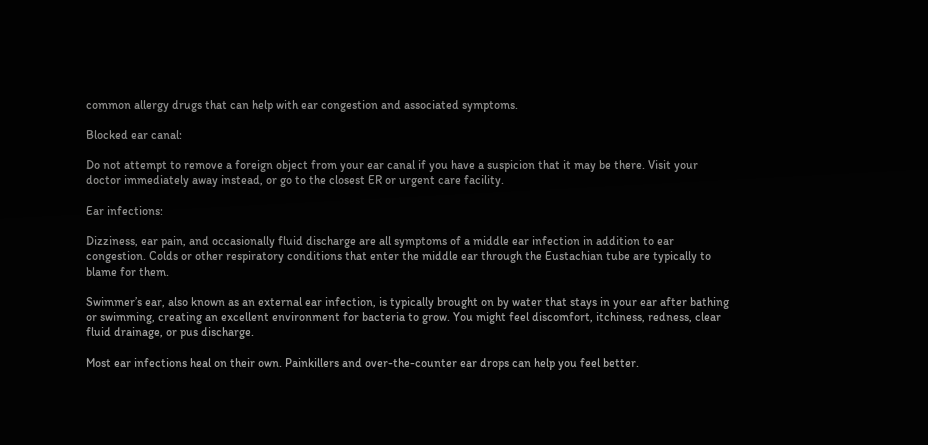common allergy drugs that can help with ear congestion and associated symptoms.

Blocked ear canal:

Do not attempt to remove a foreign object from your ear canal if you have a suspicion that it may be there. Visit your doctor immediately away instead, or go to the closest ER or urgent care facility.

Ear infections:

Dizziness, ear pain, and occasionally fluid discharge are all symptoms of a middle ear infection in addition to ear congestion. Colds or other respiratory conditions that enter the middle ear through the Eustachian tube are typically to blame for them.

Swimmer’s ear, also known as an external ear infection, is typically brought on by water that stays in your ear after bathing or swimming, creating an excellent environment for bacteria to grow. You might feel discomfort, itchiness, redness, clear fluid drainage, or pus discharge.

Most ear infections heal on their own. Painkillers and over-the-counter ear drops can help you feel better.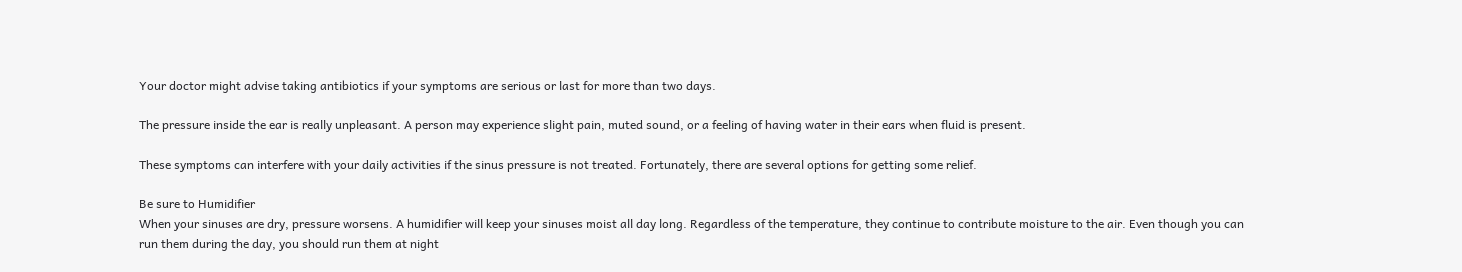Your doctor might advise taking antibiotics if your symptoms are serious or last for more than two days.

The pressure inside the ear is really unpleasant. A person may experience slight pain, muted sound, or a feeling of having water in their ears when fluid is present.

These symptoms can interfere with your daily activities if the sinus pressure is not treated. Fortunately, there are several options for getting some relief.

Be sure to Humidifier
When your sinuses are dry, pressure worsens. A humidifier will keep your sinuses moist all day long. Regardless of the temperature, they continue to contribute moisture to the air. Even though you can run them during the day, you should run them at night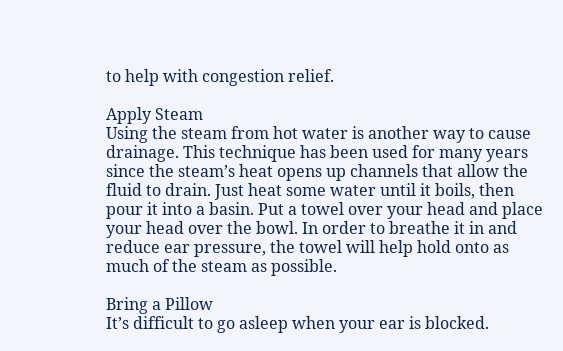to help with congestion relief.

Apply Steam
Using the steam from hot water is another way to cause drainage. This technique has been used for many years since the steam’s heat opens up channels that allow the fluid to drain. Just heat some water until it boils, then pour it into a basin. Put a towel over your head and place your head over the bowl. In order to breathe it in and reduce ear pressure, the towel will help hold onto as much of the steam as possible.

Bring a Pillow
It’s difficult to go asleep when your ear is blocked.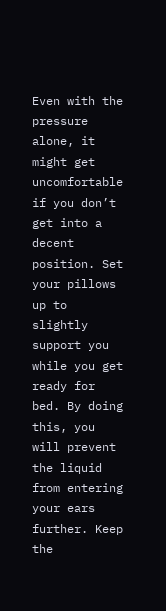Even with the pressure alone, it might get uncomfortable if you don’t get into a decent position. Set your pillows up to slightly support you while you get ready for bed. By doing this, you will prevent the liquid from entering your ears further. Keep the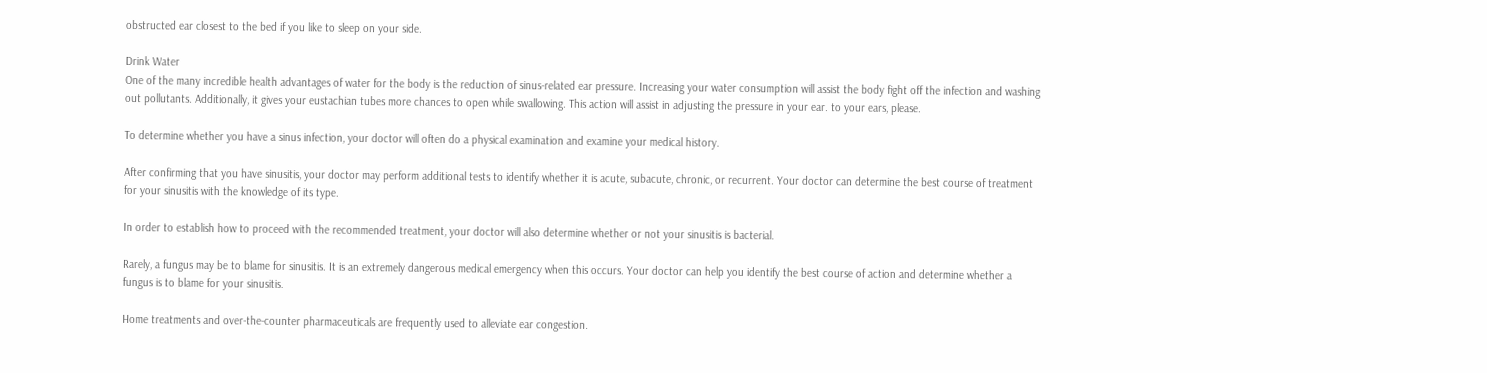obstructed ear closest to the bed if you like to sleep on your side.

Drink Water
One of the many incredible health advantages of water for the body is the reduction of sinus-related ear pressure. Increasing your water consumption will assist the body fight off the infection and washing out pollutants. Additionally, it gives your eustachian tubes more chances to open while swallowing. This action will assist in adjusting the pressure in your ear. to your ears, please.

To determine whether you have a sinus infection, your doctor will often do a physical examination and examine your medical history.

After confirming that you have sinusitis, your doctor may perform additional tests to identify whether it is acute, subacute, chronic, or recurrent. Your doctor can determine the best course of treatment for your sinusitis with the knowledge of its type.

In order to establish how to proceed with the recommended treatment, your doctor will also determine whether or not your sinusitis is bacterial.

Rarely, a fungus may be to blame for sinusitis. It is an extremely dangerous medical emergency when this occurs. Your doctor can help you identify the best course of action and determine whether a fungus is to blame for your sinusitis.

Home treatments and over-the-counter pharmaceuticals are frequently used to alleviate ear congestion.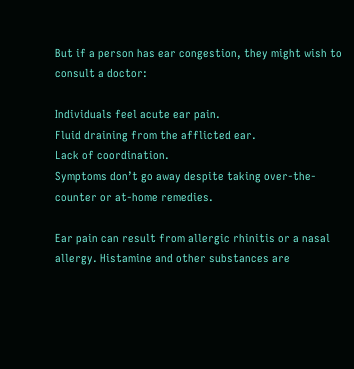But if a person has ear congestion, they might wish to consult a doctor:

Individuals feel acute ear pain.
Fluid draining from the afflicted ear.
Lack of coordination.
Symptoms don’t go away despite taking over-the-counter or at-home remedies.

Ear pain can result from allergic rhinitis or a nasal allergy. Histamine and other substances are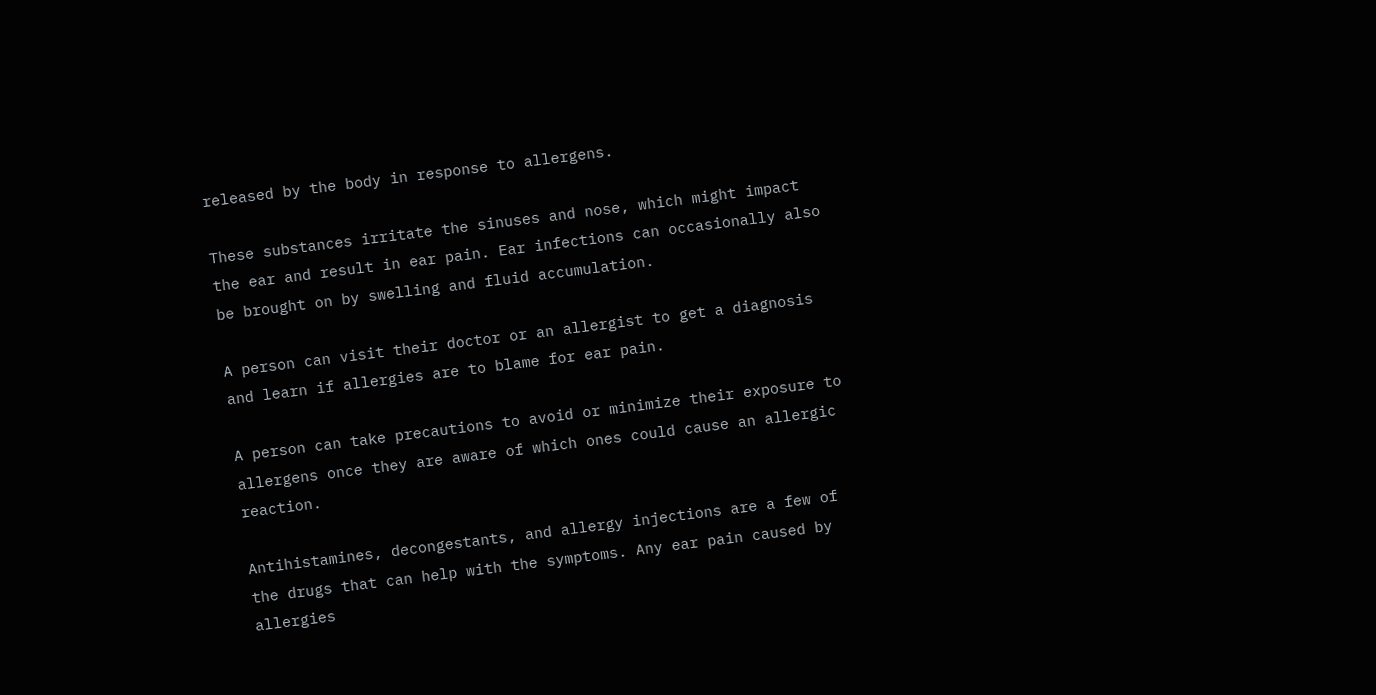released by the body in response to allergens.

These substances irritate the sinuses and nose, which might impact the ear and result in ear pain. Ear infections can occasionally also be brought on by swelling and fluid accumulation.

A person can visit their doctor or an allergist to get a diagnosis and learn if allergies are to blame for ear pain.

A person can take precautions to avoid or minimize their exposure to allergens once they are aware of which ones could cause an allergic reaction.

Antihistamines, decongestants, and allergy injections are a few of the drugs that can help with the symptoms. Any ear pain caused by allergies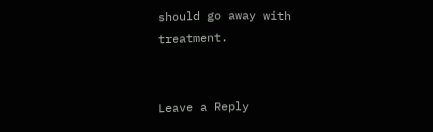should go away with treatment.


Leave a Reply